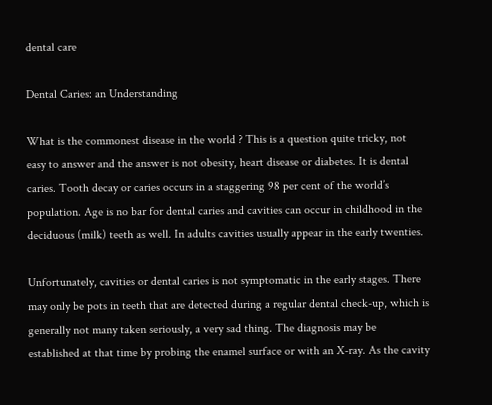dental care

Dental Caries: an Understanding

What is the commonest disease in the world ? This is a question quite tricky, not easy to answer and the answer is not obesity, heart disease or diabetes. It is dental caries. Tooth decay or caries occurs in a staggering 98 per cent of the world’s population. Age is no bar for dental caries and cavities can occur in childhood in the deciduous (milk) teeth as well. In adults cavities usually appear in the early twenties.

Unfortunately, cavities or dental caries is not symptomatic in the early stages. There may only be pots in teeth that are detected during a regular dental check-up, which is generally not many taken seriously, a very sad thing. The diagnosis may be established at that time by probing the enamel surface or with an X-ray. As the cavity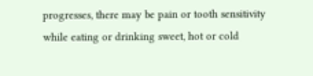progresses, there may be pain or tooth sensitivity while eating or drinking sweet, hot or cold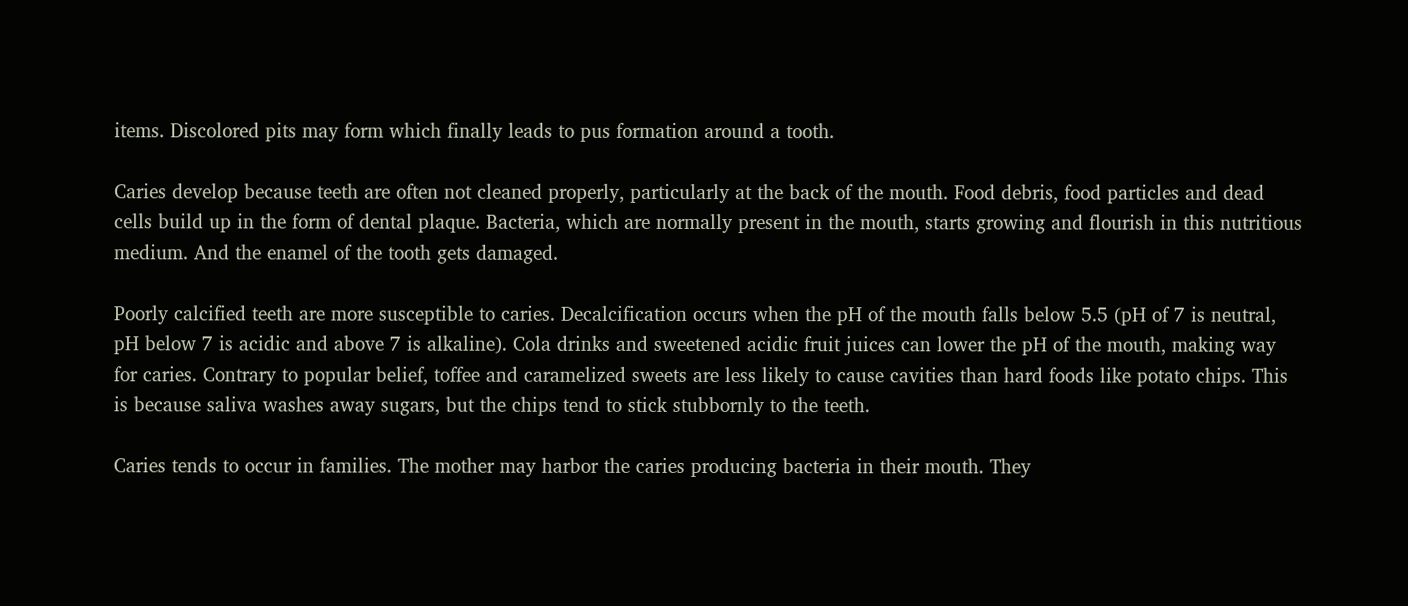items. Discolored pits may form which finally leads to pus formation around a tooth.

Caries develop because teeth are often not cleaned properly, particularly at the back of the mouth. Food debris, food particles and dead cells build up in the form of dental plaque. Bacteria, which are normally present in the mouth, starts growing and flourish in this nutritious medium. And the enamel of the tooth gets damaged.

Poorly calcified teeth are more susceptible to caries. Decalcification occurs when the pH of the mouth falls below 5.5 (pH of 7 is neutral, pH below 7 is acidic and above 7 is alkaline). Cola drinks and sweetened acidic fruit juices can lower the pH of the mouth, making way for caries. Contrary to popular belief, toffee and caramelized sweets are less likely to cause cavities than hard foods like potato chips. This is because saliva washes away sugars, but the chips tend to stick stubbornly to the teeth.

Caries tends to occur in families. The mother may harbor the caries producing bacteria in their mouth. They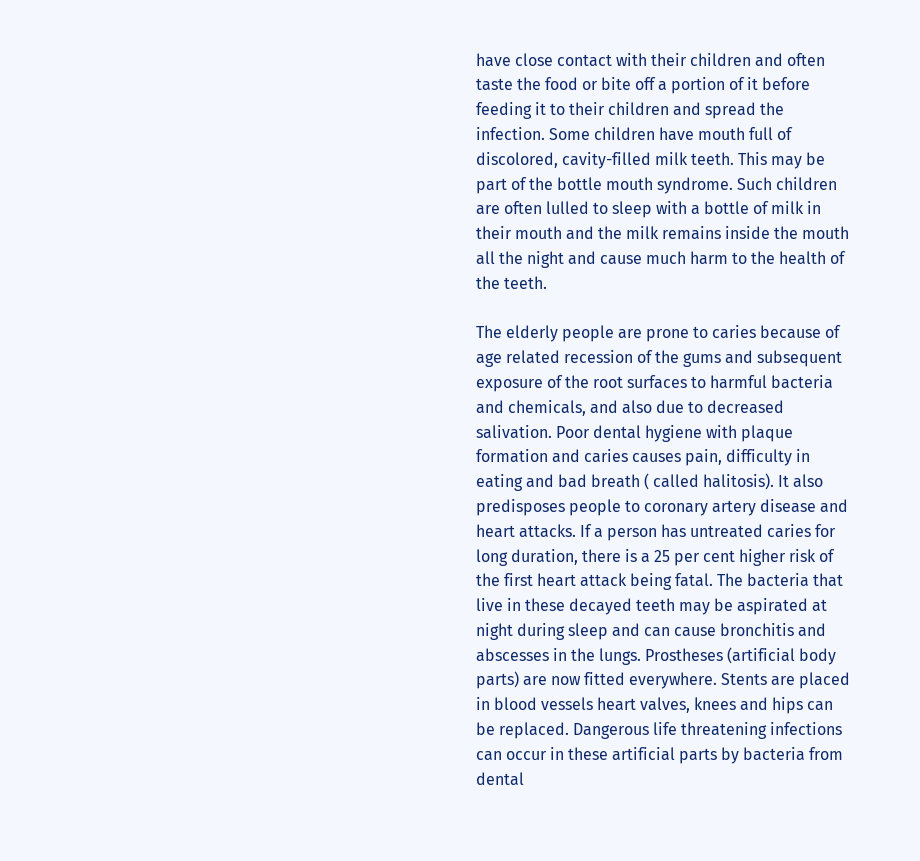have close contact with their children and often taste the food or bite off a portion of it before feeding it to their children and spread the infection. Some children have mouth full of discolored, cavity-filled milk teeth. This may be part of the bottle mouth syndrome. Such children are often lulled to sleep with a bottle of milk in their mouth and the milk remains inside the mouth all the night and cause much harm to the health of the teeth.

The elderly people are prone to caries because of age related recession of the gums and subsequent exposure of the root surfaces to harmful bacteria and chemicals, and also due to decreased salivation. Poor dental hygiene with plaque formation and caries causes pain, difficulty in eating and bad breath ( called halitosis). It also predisposes people to coronary artery disease and heart attacks. If a person has untreated caries for long duration, there is a 25 per cent higher risk of the first heart attack being fatal. The bacteria that live in these decayed teeth may be aspirated at night during sleep and can cause bronchitis and abscesses in the lungs. Prostheses (artificial body parts) are now fitted everywhere. Stents are placed in blood vessels heart valves, knees and hips can be replaced. Dangerous life threatening infections can occur in these artificial parts by bacteria from dental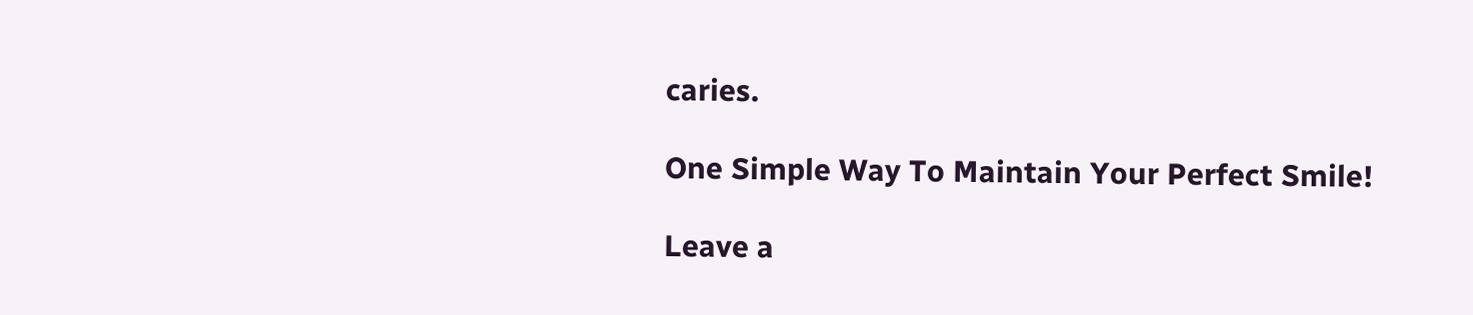caries.

One Simple Way To Maintain Your Perfect Smile!

Leave a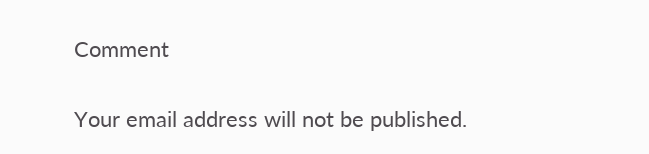Comment

Your email address will not be published.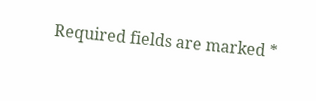Required fields are marked *